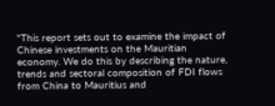"This report sets out to examine the impact of Chinese investments on the Mauritian economy. We do this by describing the nature, trends and sectoral composition of FDI flows from China to Mauritius and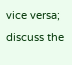vice versa; discuss the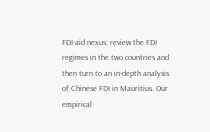FDI-aid nexus; review the FDI regimes in the two countries and then turn to an in-depth analysis of Chinese FDI in Mauritius. Our empirical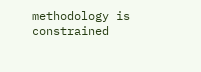methodology is constrained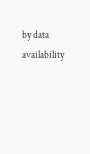by data availability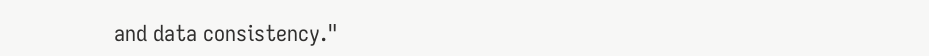and data consistency."